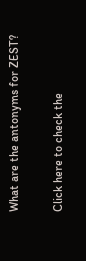What are the antonyms for ZEST?

Click here to check the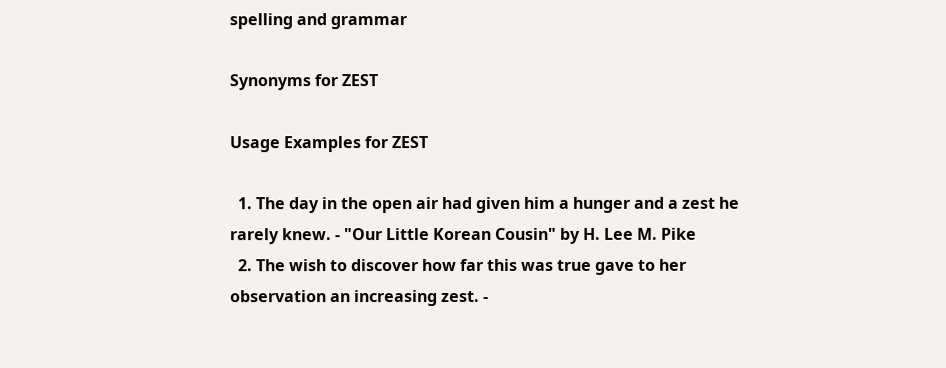spelling and grammar

Synonyms for ZEST

Usage Examples for ZEST

  1. The day in the open air had given him a hunger and a zest he rarely knew. - "Our Little Korean Cousin" by H. Lee M. Pike
  2. The wish to discover how far this was true gave to her observation an increasing zest. -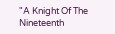"A Knight Of The Nineteenth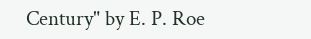Century" by E. P. Roe